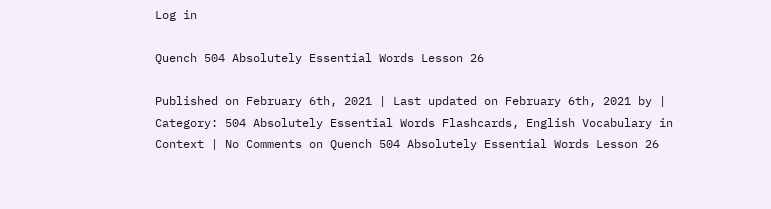Log in

Quench 504 Absolutely Essential Words Lesson 26

Published on February 6th, 2021 | Last updated on February 6th, 2021 by | Category: 504 Absolutely Essential Words Flashcards, English Vocabulary in Context | No Comments on Quench 504 Absolutely Essential Words Lesson 26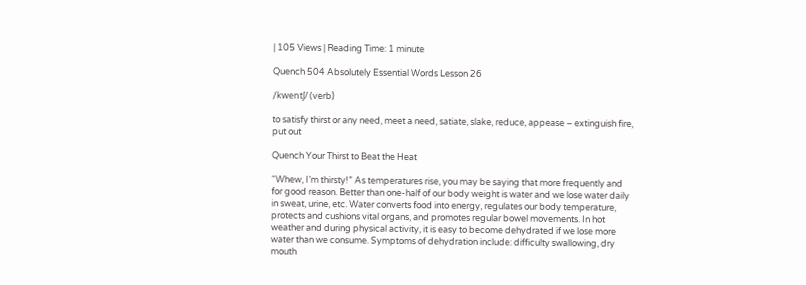| 105 Views | Reading Time: 1 minute

Quench 504 Absolutely Essential Words Lesson 26

/kwentʃ/ (verb)

to satisfy thirst or any need, meet a need, satiate, slake, reduce, appease – extinguish fire, put out

Quench Your Thirst to Beat the Heat

“Whew, I’m thirsty!” As temperatures rise, you may be saying that more frequently and for good reason. Better than one-half of our body weight is water and we lose water daily in sweat, urine, etc. Water converts food into energy, regulates our body temperature, protects and cushions vital organs, and promotes regular bowel movements. In hot weather and during physical activity, it is easy to become dehydrated if we lose more water than we consume. Symptoms of dehydration include: difficulty swallowing, dry mouth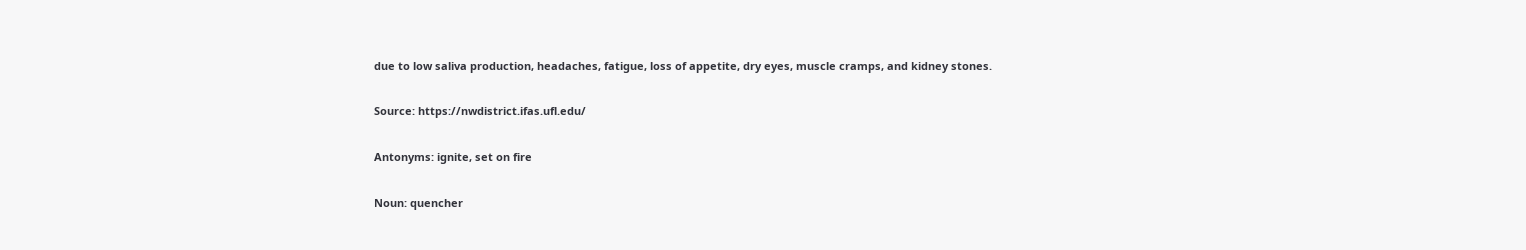due to low saliva production, headaches, fatigue, loss of appetite, dry eyes, muscle cramps, and kidney stones.

Source: https://nwdistrict.ifas.ufl.edu/

Antonyms: ignite, set on fire

Noun: quencher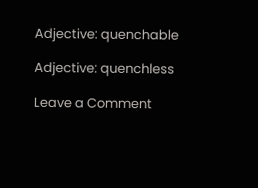Adjective: quenchable

Adjective: quenchless

Leave a Comment